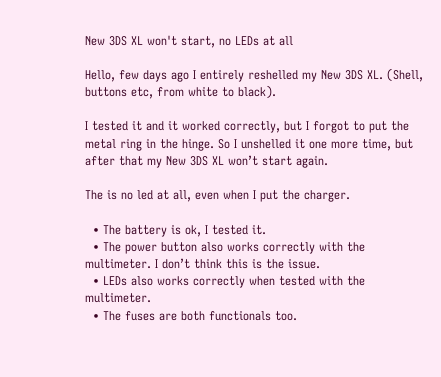New 3DS XL won't start, no LEDs at all

Hello, few days ago I entirely reshelled my New 3DS XL. (Shell, buttons etc, from white to black).

I tested it and it worked correctly, but I forgot to put the metal ring in the hinge. So I unshelled it one more time, but after that my New 3DS XL won’t start again.

The is no led at all, even when I put the charger.

  • The battery is ok, I tested it.
  • The power button also works correctly with the multimeter. I don’t think this is the issue.
  • LEDs also works correctly when tested with the multimeter.
  • The fuses are both functionals too.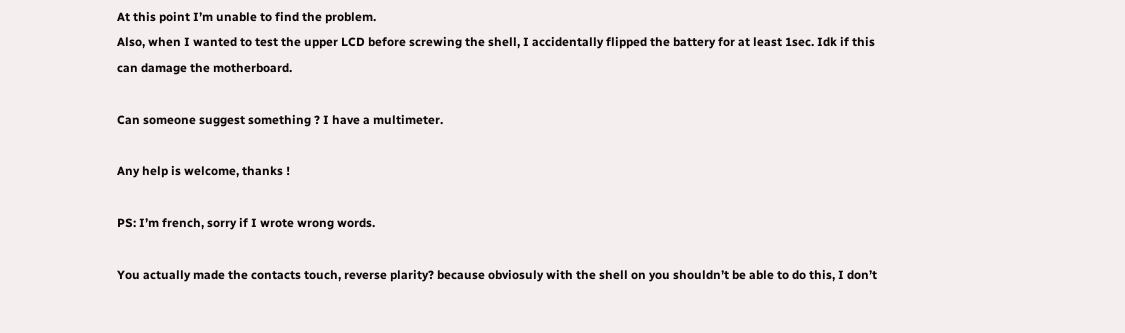At this point I’m unable to find the problem.
Also, when I wanted to test the upper LCD before screwing the shell, I accidentally flipped the battery for at least 1sec. Idk if this can damage the motherboard.

Can someone suggest something ? I have a multimeter.

Any help is welcome, thanks !

PS: I’m french, sorry if I wrote wrong words.

You actually made the contacts touch, reverse plarity? because obviosuly with the shell on you shouldn’t be able to do this, I don’t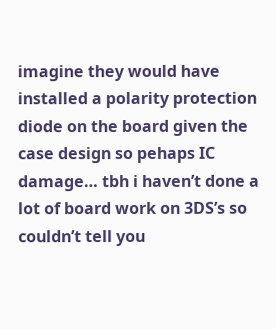imagine they would have installed a polarity protection diode on the board given the case design so pehaps IC damage… tbh i haven’t done a lot of board work on 3DS’s so couldn’t tell you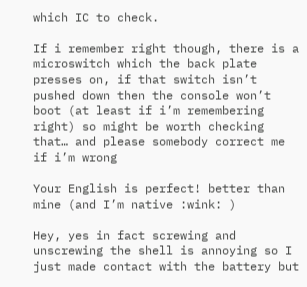which IC to check.

If i remember right though, there is a microswitch which the back plate presses on, if that switch isn’t pushed down then the console won’t boot (at least if i’m remembering right) so might be worth checking that… and please somebody correct me if i’m wrong

Your English is perfect! better than mine (and I’m native :wink: )

Hey, yes in fact screwing and unscrewing the shell is annoying so I just made contact with the battery but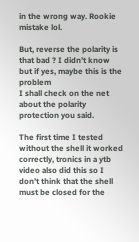in the wrong way. Rookie mistake lol.

But, reverse the polarity is that bad ? I didn’t know but if yes, maybe this is the problem
I shall check on the net about the polarity protection you said.

The first time I tested without the shell it worked correctly, tronics in a ytb video also did this so I don’t think that the shell must be closed for the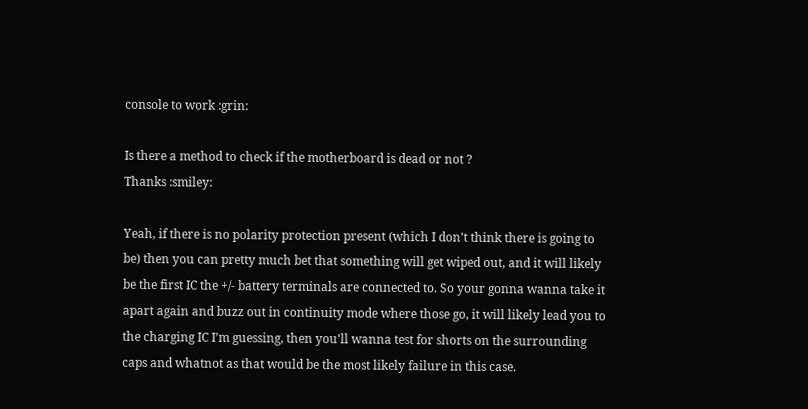console to work :grin:

Is there a method to check if the motherboard is dead or not ?
Thanks :smiley:

Yeah, if there is no polarity protection present (which I don’t think there is going to be) then you can pretty much bet that something will get wiped out, and it will likely be the first IC the +/- battery terminals are connected to. So your gonna wanna take it apart again and buzz out in continuity mode where those go, it will likely lead you to the charging IC I’m guessing, then you’ll wanna test for shorts on the surrounding caps and whatnot as that would be the most likely failure in this case.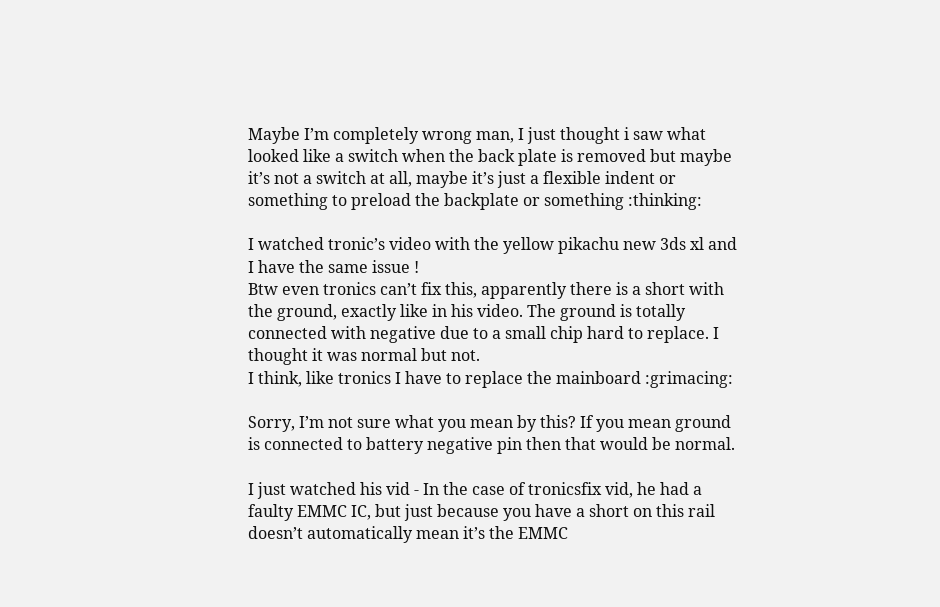Maybe I’m completely wrong man, I just thought i saw what looked like a switch when the back plate is removed but maybe it’s not a switch at all, maybe it’s just a flexible indent or something to preload the backplate or something :thinking:

I watched tronic’s video with the yellow pikachu new 3ds xl and I have the same issue !
Btw even tronics can’t fix this, apparently there is a short with the ground, exactly like in his video. The ground is totally connected with negative due to a small chip hard to replace. I thought it was normal but not.
I think, like tronics I have to replace the mainboard :grimacing:

Sorry, I’m not sure what you mean by this? If you mean ground is connected to battery negative pin then that would be normal.

I just watched his vid - In the case of tronicsfix vid, he had a faulty EMMC IC, but just because you have a short on this rail doesn’t automatically mean it’s the EMMC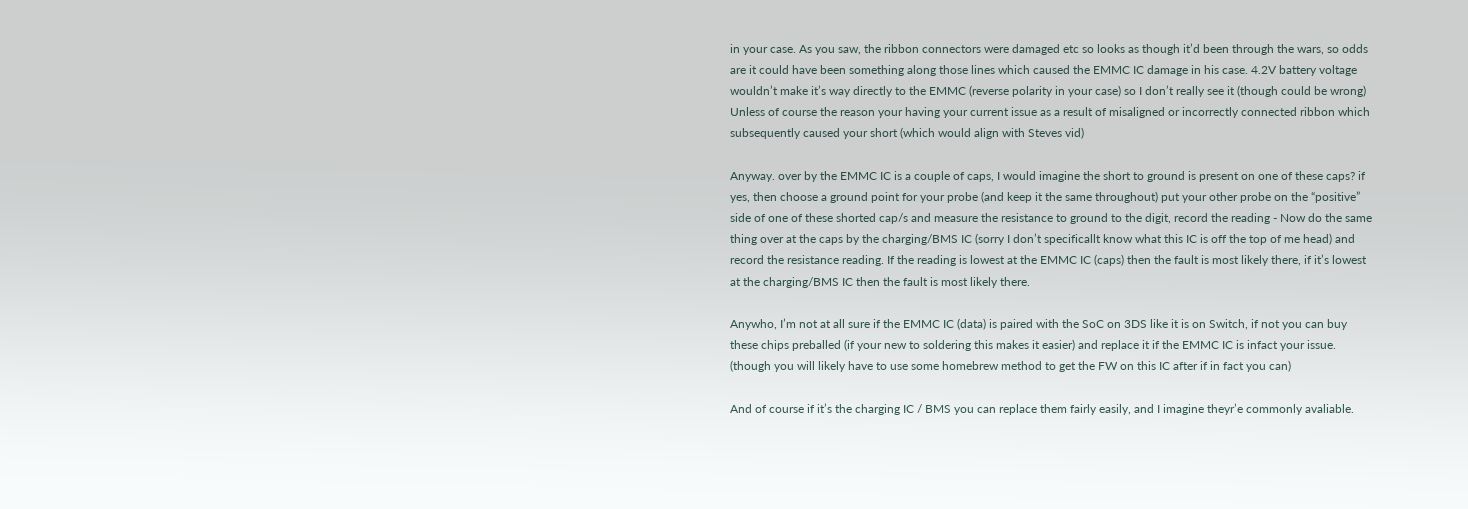in your case. As you saw, the ribbon connectors were damaged etc so looks as though it’d been through the wars, so odds are it could have been something along those lines which caused the EMMC IC damage in his case. 4.2V battery voltage wouldn’t make it’s way directly to the EMMC (reverse polarity in your case) so I don’t really see it (though could be wrong) Unless of course the reason your having your current issue as a result of misaligned or incorrectly connected ribbon which subsequently caused your short (which would align with Steves vid)

Anyway. over by the EMMC IC is a couple of caps, I would imagine the short to ground is present on one of these caps? if yes, then choose a ground point for your probe (and keep it the same throughout) put your other probe on the “positive” side of one of these shorted cap/s and measure the resistance to ground to the digit, record the reading - Now do the same thing over at the caps by the charging/BMS IC (sorry I don’t specificallt know what this IC is off the top of me head) and record the resistance reading. If the reading is lowest at the EMMC IC (caps) then the fault is most likely there, if it’s lowest at the charging/BMS IC then the fault is most likely there.

Anywho, I’m not at all sure if the EMMC IC (data) is paired with the SoC on 3DS like it is on Switch, if not you can buy these chips preballed (if your new to soldering this makes it easier) and replace it if the EMMC IC is infact your issue. (though you will likely have to use some homebrew method to get the FW on this IC after if in fact you can)

And of course if it’s the charging IC / BMS you can replace them fairly easily, and I imagine theyr’e commonly avaliable.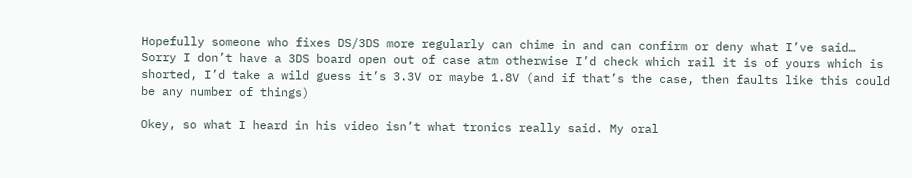Hopefully someone who fixes DS/3DS more regularly can chime in and can confirm or deny what I’ve said… Sorry I don’t have a 3DS board open out of case atm otherwise I’d check which rail it is of yours which is shorted, I’d take a wild guess it’s 3.3V or maybe 1.8V (and if that’s the case, then faults like this could be any number of things)

Okey, so what I heard in his video isn’t what tronics really said. My oral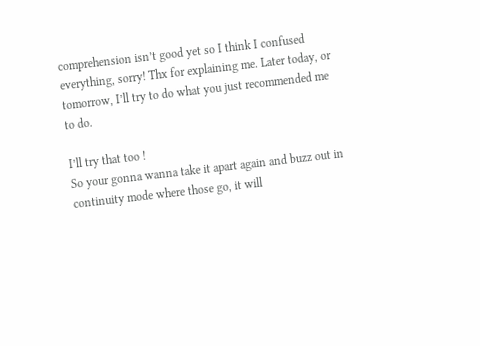comprehension isn’t good yet so I think I confused everything, sorry! Thx for explaining me. Later today, or tomorrow, I’ll try to do what you just recommended me to do.

I’ll try that too !
So your gonna wanna take it apart again and buzz out in continuity mode where those go, it will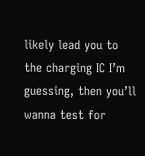likely lead you to the charging IC I’m guessing, then you’ll wanna test for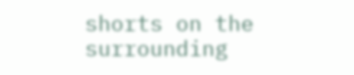shorts on the surrounding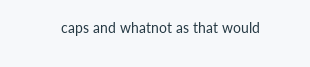caps and whatnot as that would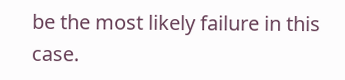be the most likely failure in this case.